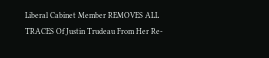Liberal Cabinet Member REMOVES ALL TRACES Of Justin Trudeau From Her Re-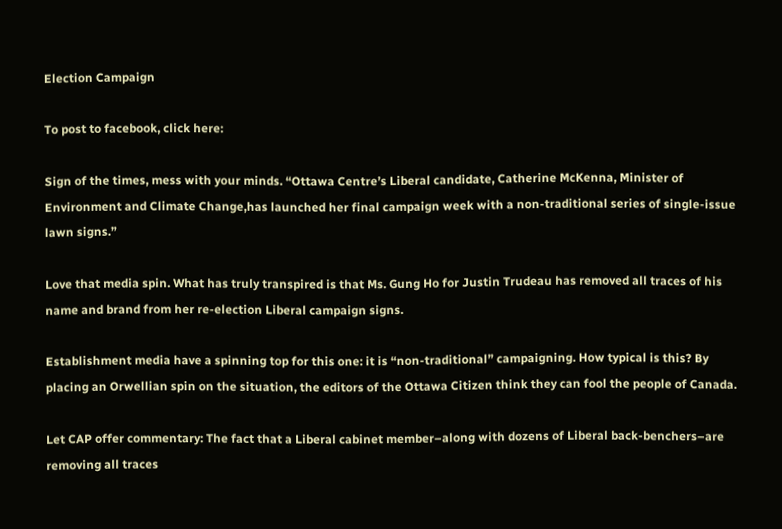Election Campaign

To post to facebook, click here:

Sign of the times, mess with your minds. “Ottawa Centre’s Liberal candidate, Catherine McKenna, Minister of Environment and Climate Change,has launched her final campaign week with a non-traditional series of single-issue lawn signs.”

Love that media spin. What has truly transpired is that Ms. Gung Ho for Justin Trudeau has removed all traces of his name and brand from her re-election Liberal campaign signs.

Establishment media have a spinning top for this one: it is “non-traditional” campaigning. How typical is this? By placing an Orwellian spin on the situation, the editors of the Ottawa Citizen think they can fool the people of Canada.

Let CAP offer commentary: The fact that a Liberal cabinet member–along with dozens of Liberal back-benchers–are removing all traces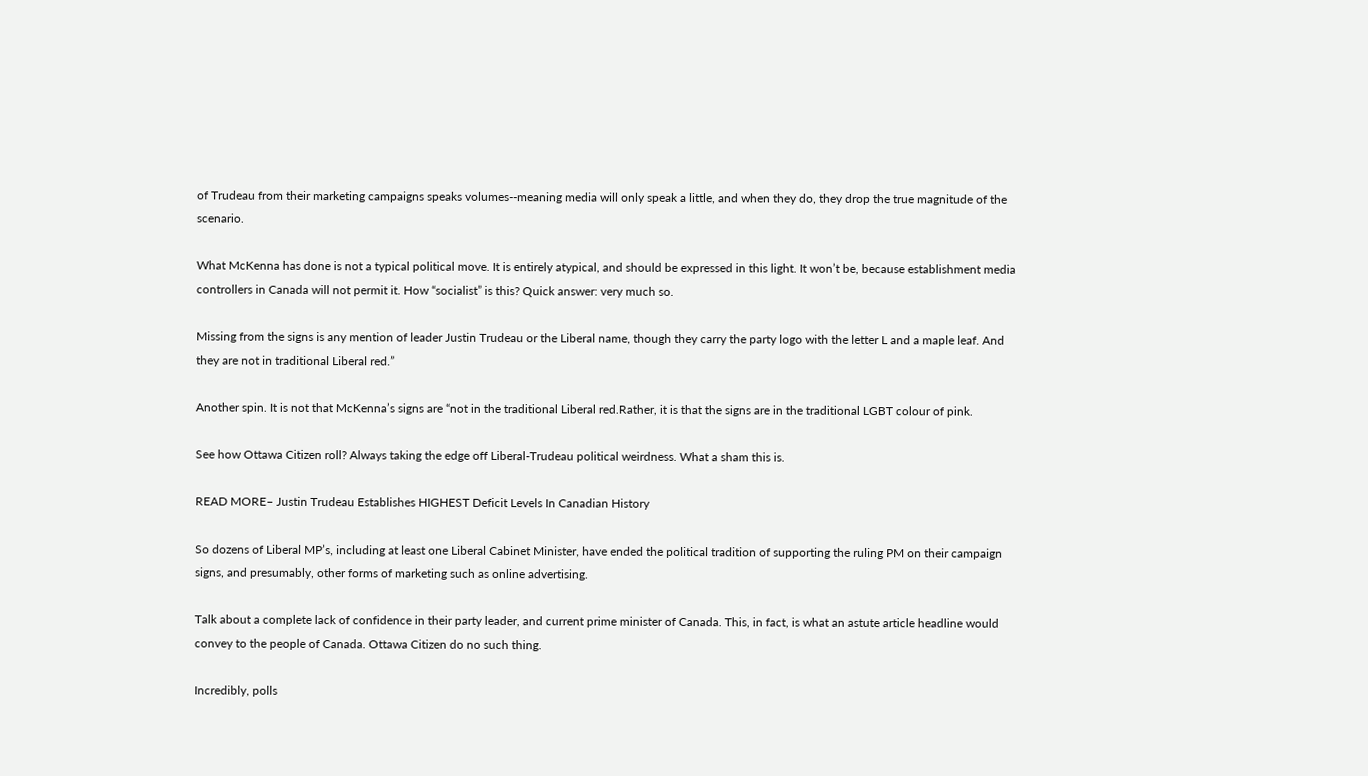of Trudeau from their marketing campaigns speaks volumes--meaning media will only speak a little, and when they do, they drop the true magnitude of the scenario.

What McKenna has done is not a typical political move. It is entirely atypical, and should be expressed in this light. It won’t be, because establishment media controllers in Canada will not permit it. How “socialist” is this? Quick answer: very much so.

Missing from the signs is any mention of leader Justin Trudeau or the Liberal name, though they carry the party logo with the letter L and a maple leaf. And they are not in traditional Liberal red.”

Another spin. It is not that McKenna’s signs are “not in the traditional Liberal red.Rather, it is that the signs are in the traditional LGBT colour of pink.

See how Ottawa Citizen roll? Always taking the edge off Liberal-Trudeau political weirdness. What a sham this is.

READ MORE– Justin Trudeau Establishes HIGHEST Deficit Levels In Canadian History

So dozens of Liberal MP’s, including at least one Liberal Cabinet Minister, have ended the political tradition of supporting the ruling PM on their campaign signs, and presumably, other forms of marketing such as online advertising.

Talk about a complete lack of confidence in their party leader, and current prime minister of Canada. This, in fact, is what an astute article headline would convey to the people of Canada. Ottawa Citizen do no such thing.

Incredibly, polls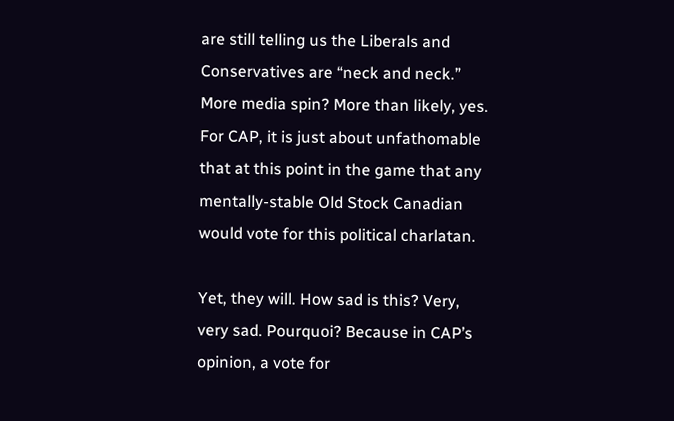are still telling us the Liberals and Conservatives are “neck and neck.” More media spin? More than likely, yes. For CAP, it is just about unfathomable that at this point in the game that any mentally-stable Old Stock Canadian would vote for this political charlatan.

Yet, they will. How sad is this? Very, very sad. Pourquoi? Because in CAP’s opinion, a vote for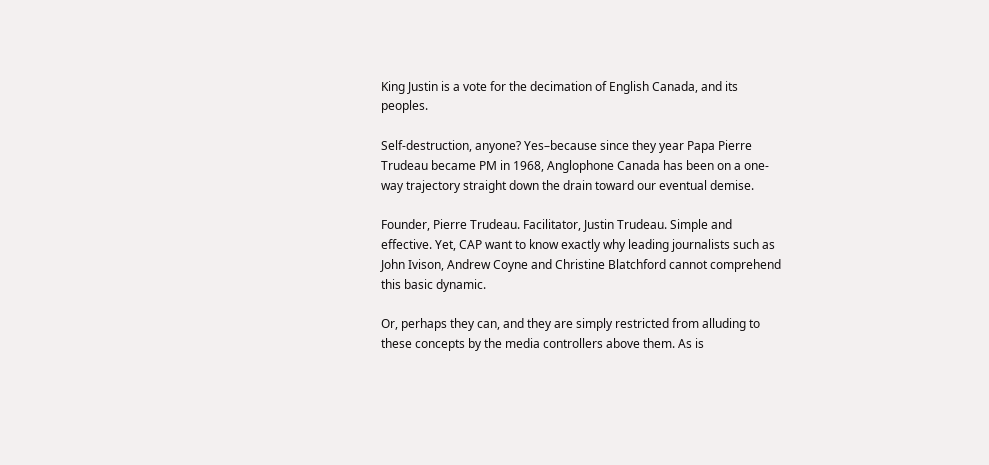King Justin is a vote for the decimation of English Canada, and its peoples.

Self-destruction, anyone? Yes–because since they year Papa Pierre Trudeau became PM in 1968, Anglophone Canada has been on a one-way trajectory straight down the drain toward our eventual demise.

Founder, Pierre Trudeau. Facilitator, Justin Trudeau. Simple and effective. Yet, CAP want to know exactly why leading journalists such as John Ivison, Andrew Coyne and Christine Blatchford cannot comprehend this basic dynamic.

Or, perhaps they can, and they are simply restricted from alluding to these concepts by the media controllers above them. As is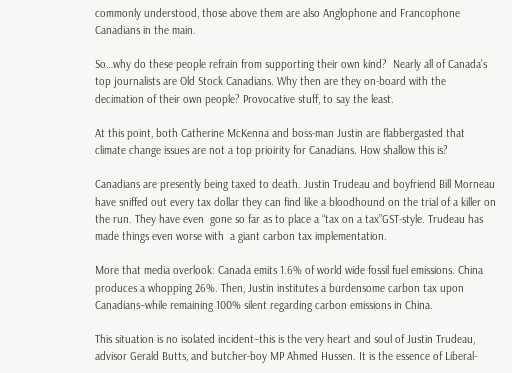commonly understood, those above them are also Anglophone and Francophone Canadians in the main.

So…why do these people refrain from supporting their own kind?  Nearly all of Canada’s top journalists are Old Stock Canadians. Why then are they on-board with the decimation of their own people? Provocative stuff, to say the least.

At this point, both Catherine McKenna and boss-man Justin are flabbergasted that climate change issues are not a top prioirity for Canadians. How shallow this is?

Canadians are presently being taxed to death. Justin Trudeau and boyfriend Bill Morneau have sniffed out every tax dollar they can find like a bloodhound on the trial of a killer on the run. They have even  gone so far as to place a “tax on a tax”GST-style. Trudeau has made things even worse with  a giant carbon tax implementation.

More that media overlook: Canada emits 1.6% of world wide fossil fuel emissions. China produces a whopping 26%. Then, Justin institutes a burdensome carbon tax upon Canadians–while remaining 100% silent regarding carbon emissions in China.

This situation is no isolated incident–this is the very heart and soul of Justin Trudeau, advisor Gerald Butts, and butcher-boy MP Ahmed Hussen. It is the essence of Liberal-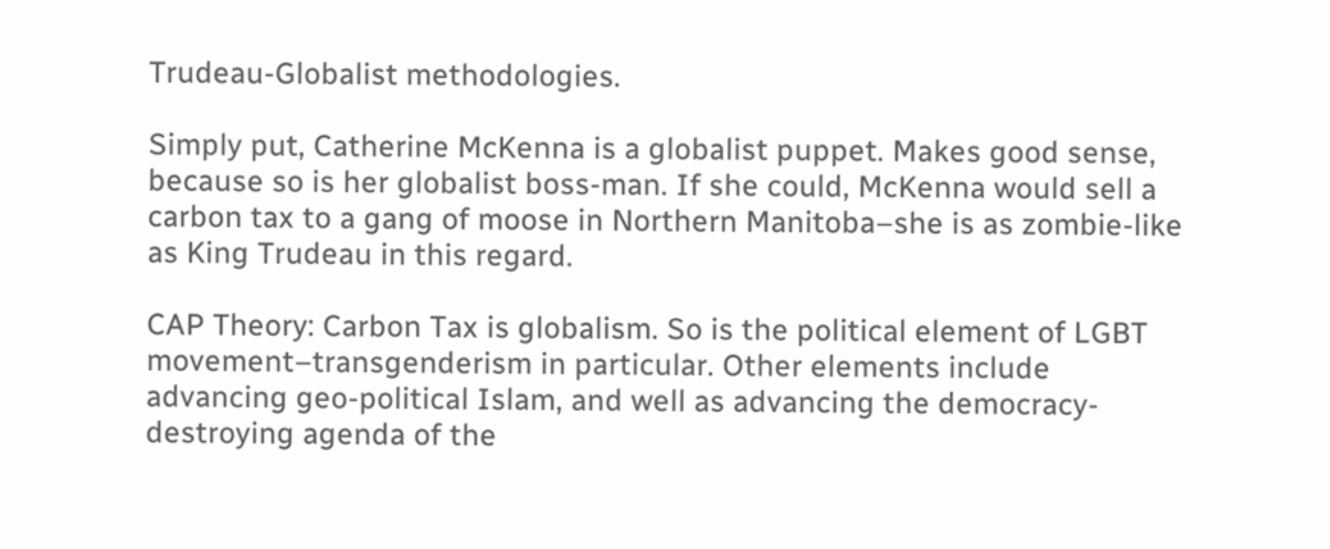Trudeau-Globalist methodologies.

Simply put, Catherine McKenna is a globalist puppet. Makes good sense, because so is her globalist boss-man. If she could, McKenna would sell a carbon tax to a gang of moose in Northern Manitoba–she is as zombie-like as King Trudeau in this regard.

CAP Theory: Carbon Tax is globalism. So is the political element of LGBT movement–transgenderism in particular. Other elements include advancing geo-political Islam, and well as advancing the democracy-destroying agenda of the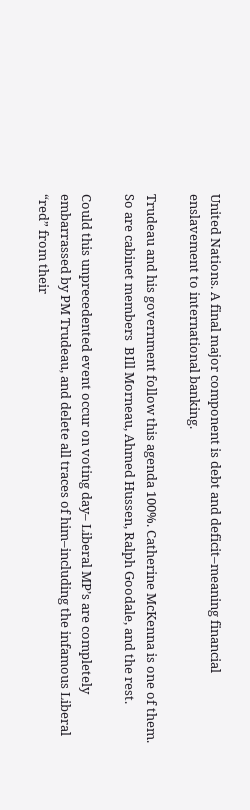United Nations. A final major component is debt and deficit–meaning financial enslavement to international banking.

Trudeau and his government follow this agenda 100%. Catherine McKenna is one of them. So are cabinet members  BIll Morneau, Ahmed Hussen, Ralph Goodale, and the rest.

Could this unprecedented event occur on voting day– Liberal MP’s are completely embarrassed by PM Trudeau, and delete all traces of him–including the infamous Liberal “red” from their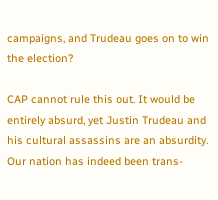campaigns, and Trudeau goes on to win the election?

CAP cannot rule this out. It would be entirely absurd, yet Justin Trudeau and his cultural assassins are an absurdity. Our nation has indeed been trans-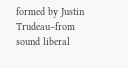formed by Justin Trudeau–from sound liberal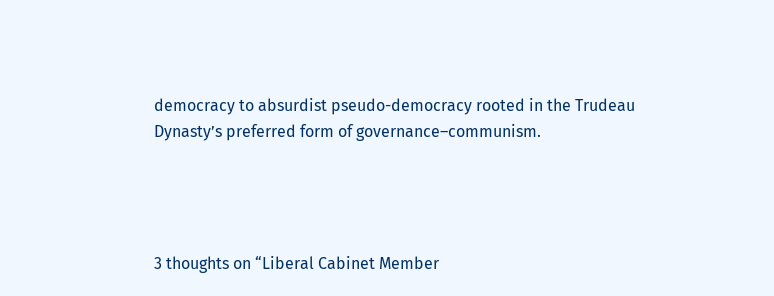democracy to absurdist pseudo-democracy rooted in the Trudeau Dynasty’s preferred form of governance–communism.




3 thoughts on “Liberal Cabinet Member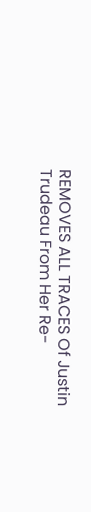REMOVES ALL TRACES Of Justin Trudeau From Her Re-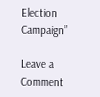Election Campaign”

Leave a Comment